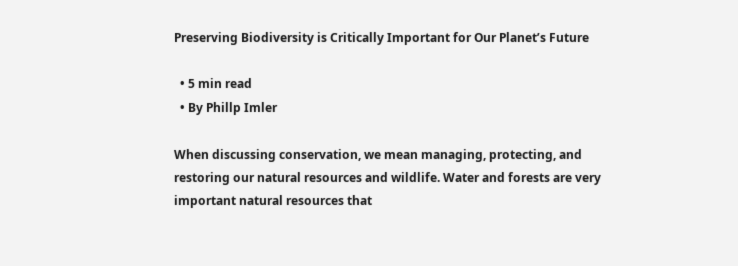Preserving Biodiversity is Critically Important for Our Planet’s Future

  • 5 min read
  • By Phillp Imler

When discussing conservation, we mean managing, protecting, and restoring our natural resources and wildlife. Water and forests are very important natural resources that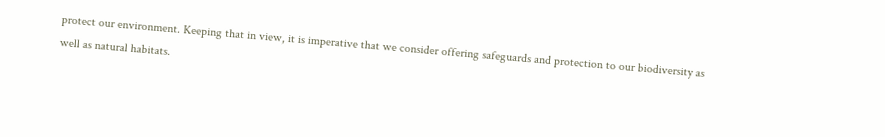protect our environment. Keeping that in view, it is imperative that we consider offering safeguards and protection to our biodiversity as well as natural habitats.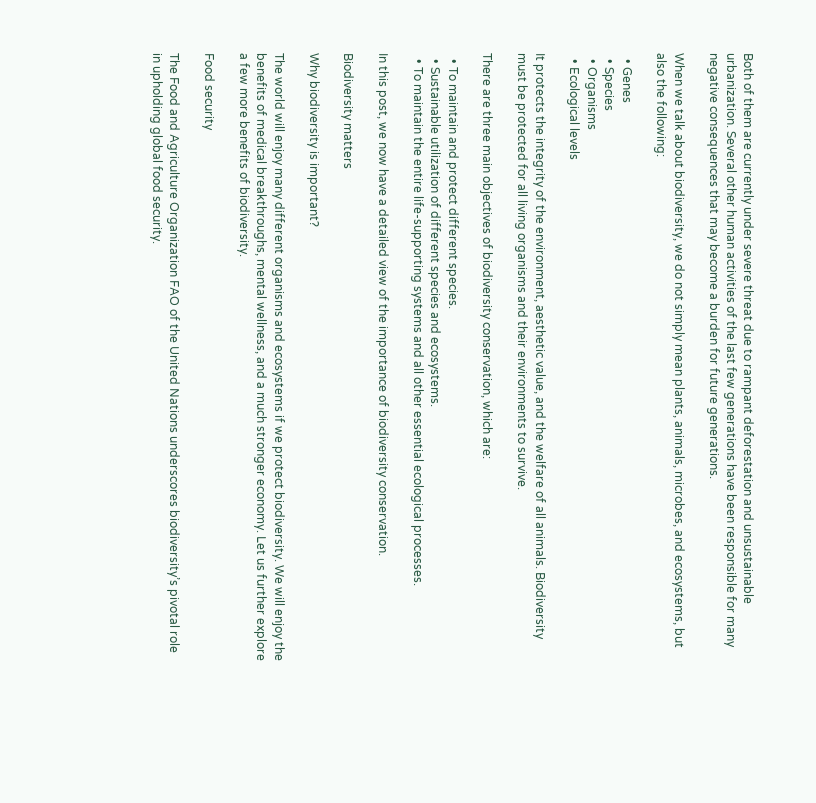Both of them are currently under severe threat due to rampant deforestation and unsustainable urbanization. Several other human activities of the last few generations have been responsible for many negative consequences that may become a burden for future generations.

When we talk about biodiversity, we do not simply mean plants, animals, microbes, and ecosystems, but also the following:

  • Genes
  • Species
  • Organisms
  • Ecological levels

It protects the integrity of the environment, aesthetic value, and the welfare of all animals. Biodiversity must be protected for all living organisms and their environments to survive.

There are three main objectives of biodiversity conservation, which are:

  • To maintain and protect different species.
  • Sustainable utilization of different species and ecosystems.
  • To maintain the entire life-supporting systems and all other essential ecological processes.

In this post, we now have a detailed view of the importance of biodiversity conservation.

Biodiversity matters

Why biodiversity is important?

The world will enjoy many different organisms and ecosystems if we protect biodiversity. We will enjoy the benefits of medical breakthroughs, mental wellness, and a much stronger economy. Let us further explore a few more benefits of biodiversity.

Food security

The Food and Agriculture Organization FAO of the United Nations underscores biodiversity’s pivotal role in upholding global food security.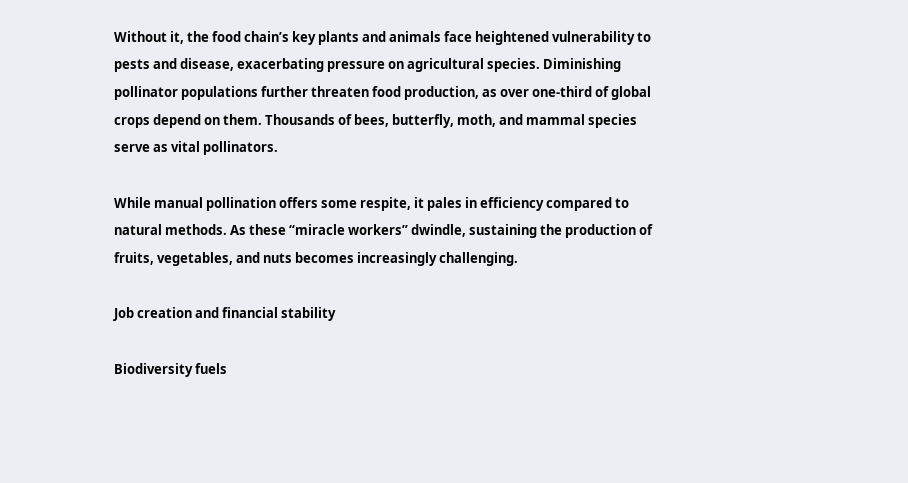Without it, the food chain’s key plants and animals face heightened vulnerability to pests and disease, exacerbating pressure on agricultural species. Diminishing pollinator populations further threaten food production, as over one-third of global crops depend on them. Thousands of bees, butterfly, moth, and mammal species serve as vital pollinators.

While manual pollination offers some respite, it pales in efficiency compared to natural methods. As these “miracle workers” dwindle, sustaining the production of fruits, vegetables, and nuts becomes increasingly challenging.

Job creation and financial stability

Biodiversity fuels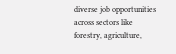diverse job opportunities across sectors like forestry, agriculture,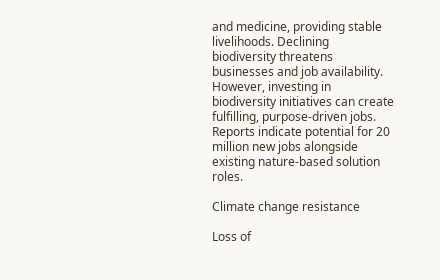and medicine, providing stable livelihoods. Declining biodiversity threatens businesses and job availability. However, investing in biodiversity initiatives can create fulfilling, purpose-driven jobs. Reports indicate potential for 20 million new jobs alongside existing nature-based solution roles.

Climate change resistance

Loss of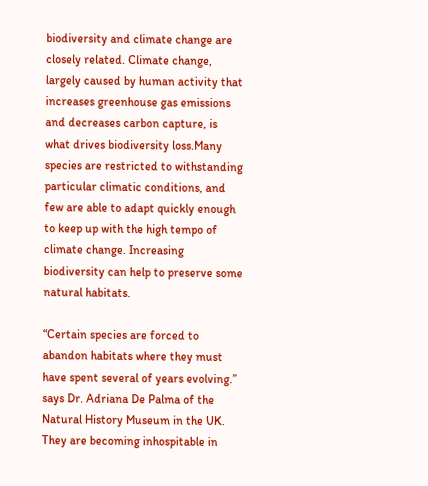biodiversity and climate change are closely related. Climate change, largely caused by human activity that increases greenhouse gas emissions and decreases carbon capture, is what drives biodiversity loss.Many species are restricted to withstanding particular climatic conditions, and few are able to adapt quickly enough to keep up with the high tempo of climate change. Increasing biodiversity can help to preserve some natural habitats.

“Certain species are forced to abandon habitats where they must have spent several of years evolving.” says Dr. Adriana De Palma of the Natural History Museum in the UK. They are becoming inhospitable in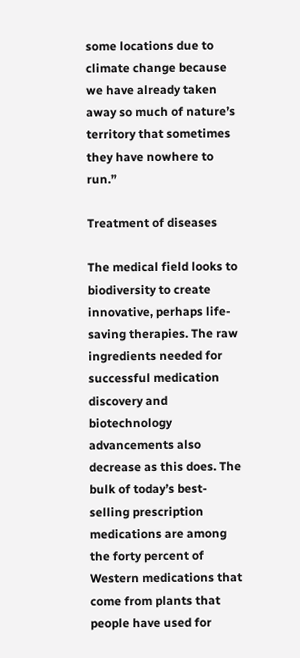some locations due to climate change because we have already taken away so much of nature’s territory that sometimes they have nowhere to run.”

Treatment of diseases

The medical field looks to biodiversity to create innovative, perhaps life-saving therapies. The raw ingredients needed for successful medication discovery and biotechnology advancements also decrease as this does. The bulk of today’s best-selling prescription medications are among the forty percent of Western medications that come from plants that people have used for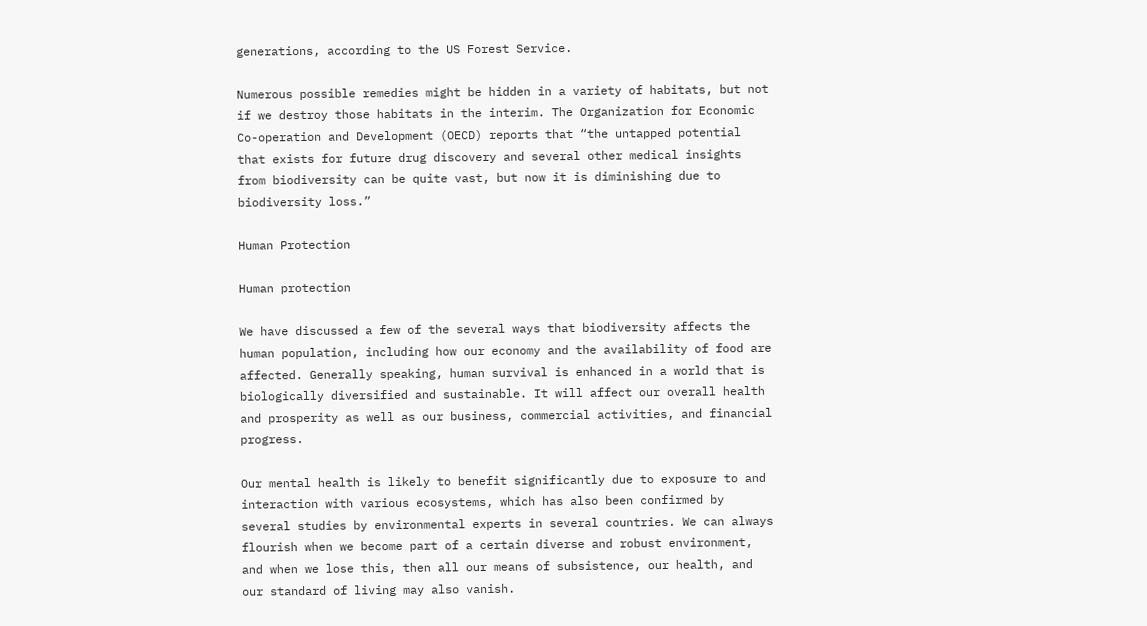generations, according to the US Forest Service.

Numerous possible remedies might be hidden in a variety of habitats, but not if we destroy those habitats in the interim. The Organization for Economic Co-operation and Development (OECD) reports that “the untapped potential that exists for future drug discovery and several other medical insights from biodiversity can be quite vast, but now it is diminishing due to biodiversity loss.”

Human Protection

Human protection

We have discussed a few of the several ways that biodiversity affects the human population, including how our economy and the availability of food are affected. Generally speaking, human survival is enhanced in a world that is biologically diversified and sustainable. It will affect our overall health and prosperity as well as our business, commercial activities, and financial progress.

Our mental health is likely to benefit significantly due to exposure to and interaction with various ecosystems, which has also been confirmed by several studies by environmental experts in several countries. We can always flourish when we become part of a certain diverse and robust environment, and when we lose this, then all our means of subsistence, our health, and our standard of living may also vanish.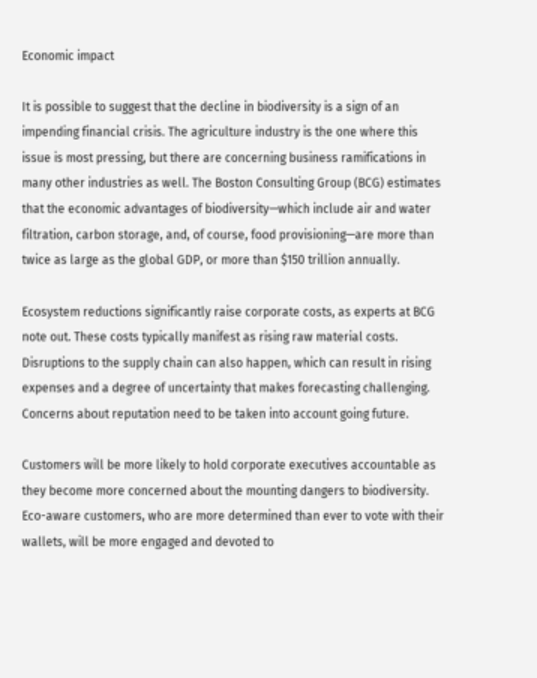Economic impact

It is possible to suggest that the decline in biodiversity is a sign of an impending financial crisis. The agriculture industry is the one where this issue is most pressing, but there are concerning business ramifications in many other industries as well. The Boston Consulting Group (BCG) estimates that the economic advantages of biodiversity—which include air and water filtration, carbon storage, and, of course, food provisioning—are more than twice as large as the global GDP, or more than $150 trillion annually.

Ecosystem reductions significantly raise corporate costs, as experts at BCG note out. These costs typically manifest as rising raw material costs. Disruptions to the supply chain can also happen, which can result in rising expenses and a degree of uncertainty that makes forecasting challenging. Concerns about reputation need to be taken into account going future.

Customers will be more likely to hold corporate executives accountable as they become more concerned about the mounting dangers to biodiversity. Eco-aware customers, who are more determined than ever to vote with their wallets, will be more engaged and devoted to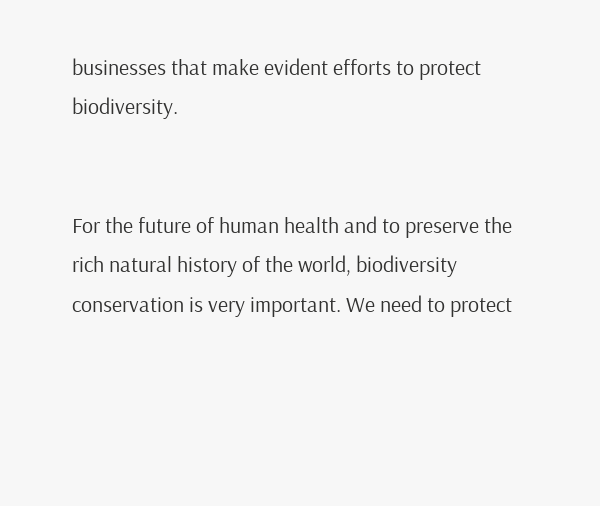businesses that make evident efforts to protect biodiversity.


For the future of human health and to preserve the rich natural history of the world, biodiversity conservation is very important. We need to protect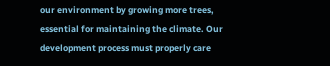our environment by growing more trees, essential for maintaining the climate. Our development process must properly care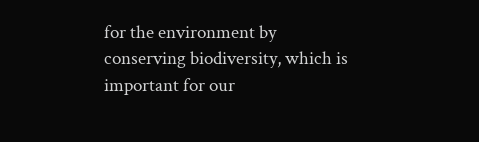for the environment by conserving biodiversity, which is important for our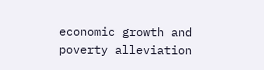economic growth and poverty alleviation